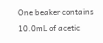One beaker contains 10.0mL of acetic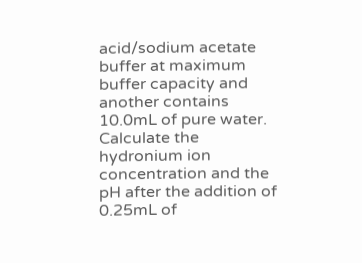acid/sodium acetate buffer at maximum buffer capacity and another contains 10.0mL of pure water. Calculate the hydronium ion concentration and the pH after the addition of 0.25mL of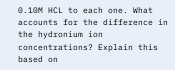0.10M HCL to each one. What accounts for the difference in the hydronium ion concentrations? Explain this based on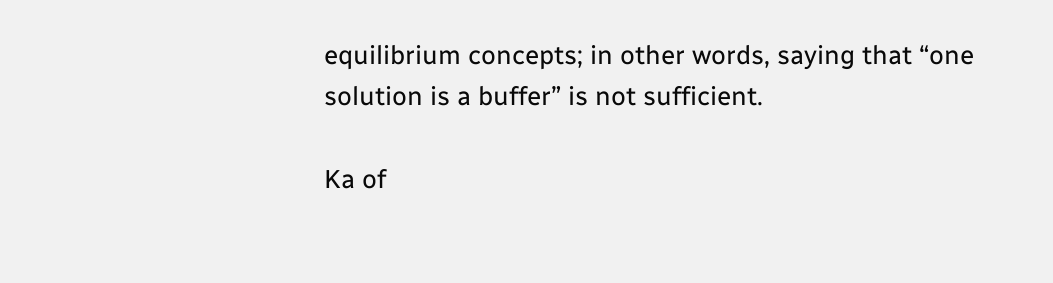equilibrium concepts; in other words, saying that “one solution is a buffer” is not sufficient.

Ka of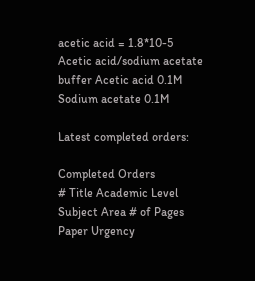acetic acid = 1.8*10-5 Acetic acid/sodium acetate buffer Acetic acid 0.1M Sodium acetate 0.1M

Latest completed orders:

Completed Orders
# Title Academic Level Subject Area # of Pages Paper Urgency